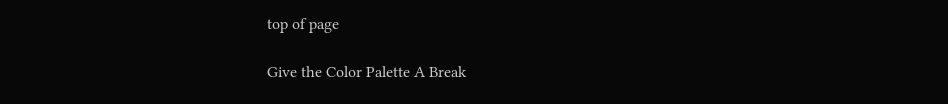top of page

Give the Color Palette A Break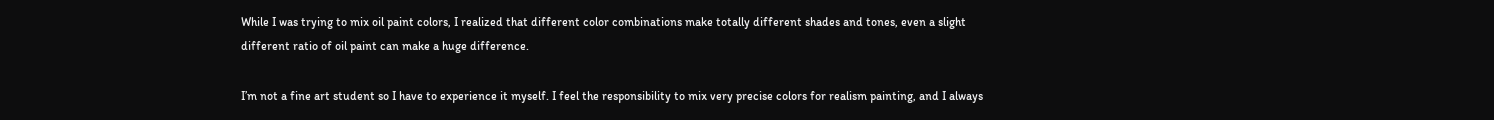While I was trying to mix oil paint colors, I realized that different color combinations make totally different shades and tones, even a slight different ratio of oil paint can make a huge difference.

I’m not a fine art student so I have to experience it myself. I feel the responsibility to mix very precise colors for realism painting, and I always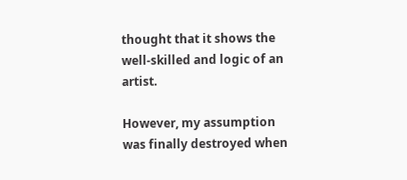thought that it shows the well-skilled and logic of an artist.

However, my assumption was finally destroyed when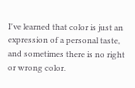I've learned that color is just an expression of a personal taste, and sometimes there is no right or wrong color.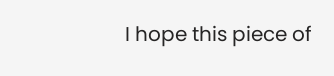I hope this piece of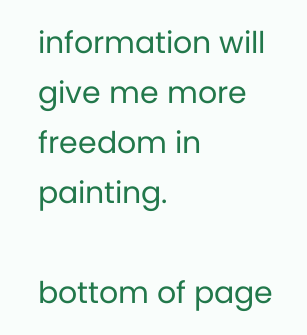information will give me more freedom in painting.

bottom of page